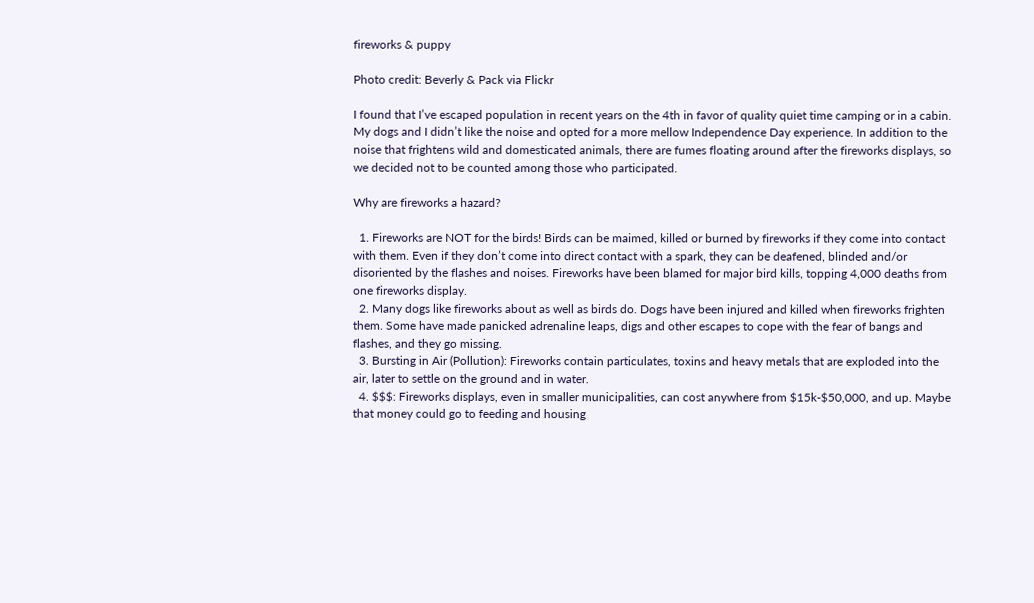fireworks & puppy

Photo credit: Beverly & Pack via Flickr

I found that I’ve escaped population in recent years on the 4th in favor of quality quiet time camping or in a cabin. My dogs and I didn’t like the noise and opted for a more mellow Independence Day experience. In addition to the noise that frightens wild and domesticated animals, there are fumes floating around after the fireworks displays, so we decided not to be counted among those who participated.

Why are fireworks a hazard?

  1. Fireworks are NOT for the birds! Birds can be maimed, killed or burned by fireworks if they come into contact with them. Even if they don’t come into direct contact with a spark, they can be deafened, blinded and/or disoriented by the flashes and noises. Fireworks have been blamed for major bird kills, topping 4,000 deaths from one fireworks display.
  2. Many dogs like fireworks about as well as birds do. Dogs have been injured and killed when fireworks frighten them. Some have made panicked adrenaline leaps, digs and other escapes to cope with the fear of bangs and flashes, and they go missing.
  3. Bursting in Air (Pollution): Fireworks contain particulates, toxins and heavy metals that are exploded into the air, later to settle on the ground and in water.
  4. $$$: Fireworks displays, even in smaller municipalities, can cost anywhere from $15k-$50,000, and up. Maybe that money could go to feeding and housing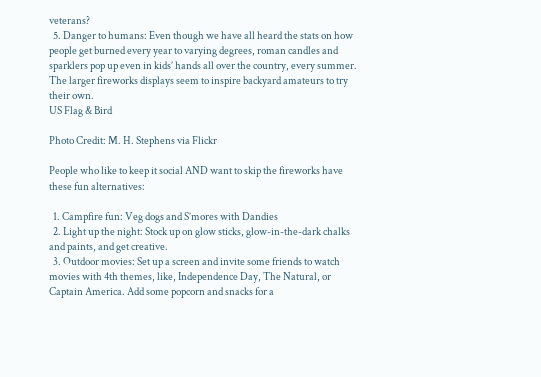veterans?
  5. Danger to humans: Even though we have all heard the stats on how people get burned every year to varying degrees, roman candles and sparklers pop up even in kids’ hands all over the country, every summer. The larger fireworks displays seem to inspire backyard amateurs to try their own.
US Flag & Bird

Photo Credit: M. H. Stephens via Flickr

People who like to keep it social AND want to skip the fireworks have these fun alternatives:

  1. Campfire fun: Veg dogs and S’mores with Dandies
  2. Light up the night: Stock up on glow sticks, glow-in-the-dark chalks and paints, and get creative.
  3. Outdoor movies: Set up a screen and invite some friends to watch movies with 4th themes, like, Independence Day, The Natural, or Captain America. Add some popcorn and snacks for a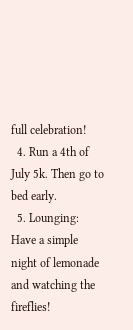full celebration!
  4. Run a 4th of July 5k. Then go to bed early.
  5. Lounging: Have a simple night of lemonade and watching the fireflies!